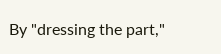By "dressing the part,"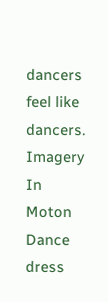dancers feel like dancers. Imagery In Moton Dance dress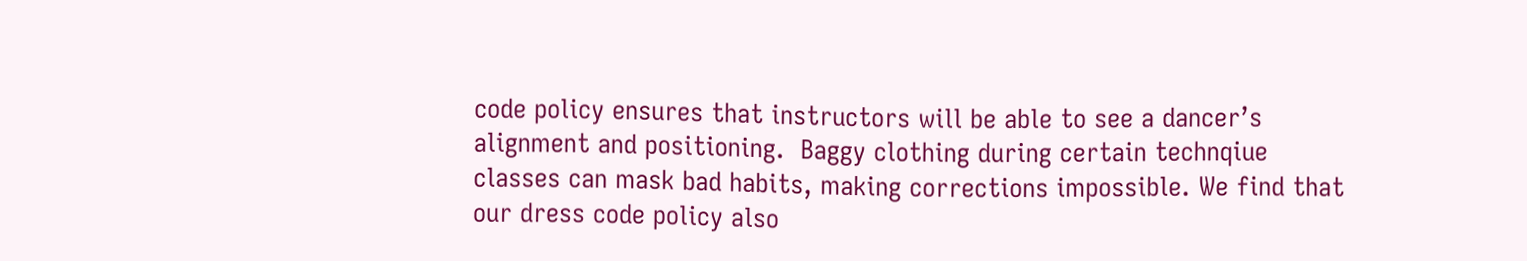code policy ensures that instructors will be able to see a dancer’s alignment and positioning.  Baggy clothing during certain technqiue classes can mask bad habits, making corrections impossible. We find that our dress code policy also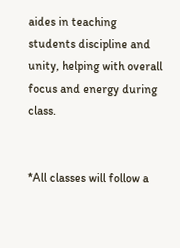aides in teaching students discipline and unity, helping with overall focus and energy during class.


*All classes will follow a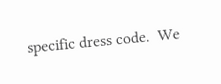specific dress code.  We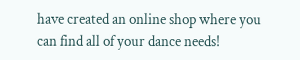have created an online shop where you can find all of your dance needs!